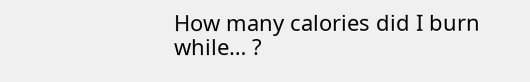How many calories did I burn while… ?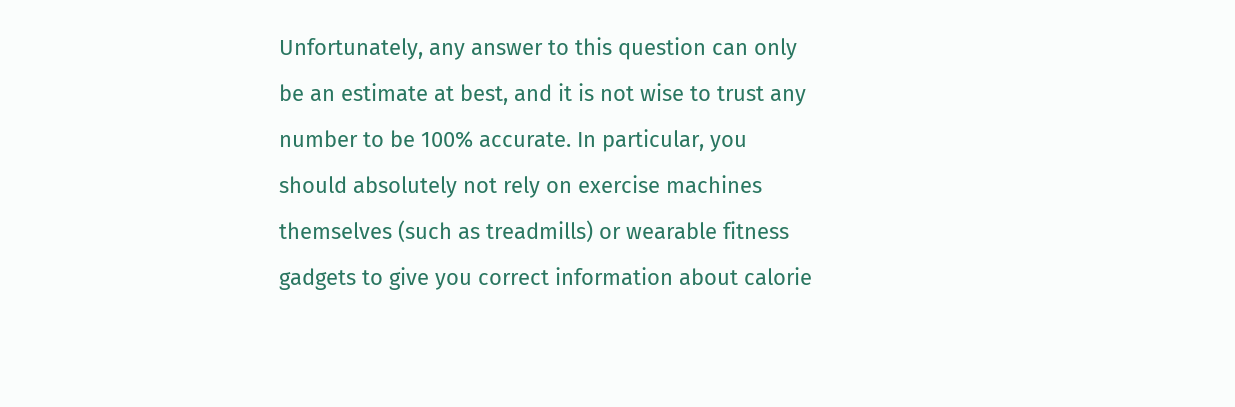Unfortunately, any answer to this question can only be an estimate at best, and it is not wise to trust any number to be 100% accurate. In particular, you should absolutely not rely on exercise machines themselves (such as treadmills) or wearable fitness gadgets to give you correct information about calorie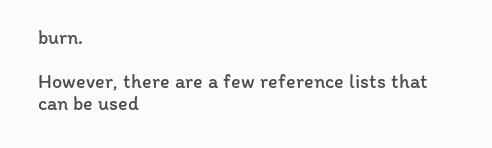burn.

However, there are a few reference lists that can be used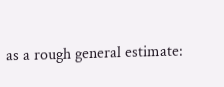as a rough general estimate: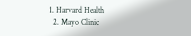1. Harvard Health
  2. Mayo Clinic